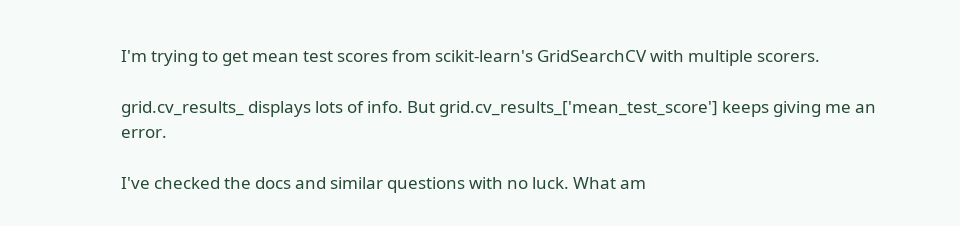I'm trying to get mean test scores from scikit-learn's GridSearchCV with multiple scorers.

grid.cv_results_ displays lots of info. But grid.cv_results_['mean_test_score'] keeps giving me an error.

I've checked the docs and similar questions with no luck. What am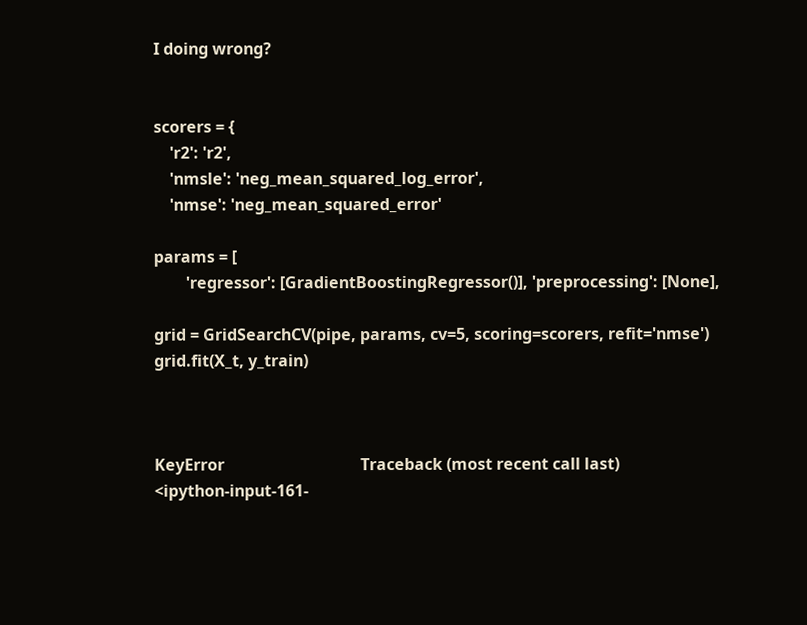I doing wrong?


scorers = {
    'r2': 'r2',
    'nmsle': 'neg_mean_squared_log_error',
    'nmse': 'neg_mean_squared_error'

params = [
        'regressor': [GradientBoostingRegressor()], 'preprocessing': [None],

grid = GridSearchCV(pipe, params, cv=5, scoring=scorers, refit='nmse')
grid.fit(X_t, y_train)



KeyError                                  Traceback (most recent call last)
<ipython-input-161-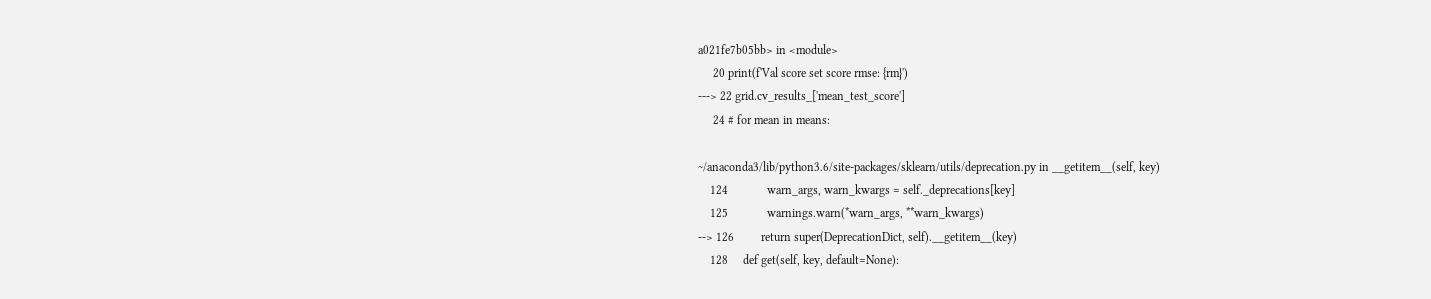a021fe7b05bb> in <module>
     20 print(f'Val score set score rmse: {rm}')
---> 22 grid.cv_results_['mean_test_score']
     24 # for mean in means:

~/anaconda3/lib/python3.6/site-packages/sklearn/utils/deprecation.py in __getitem__(self, key)
    124             warn_args, warn_kwargs = self._deprecations[key]
    125             warnings.warn(*warn_args, **warn_kwargs)
--> 126         return super(DeprecationDict, self).__getitem__(key)
    128     def get(self, key, default=None):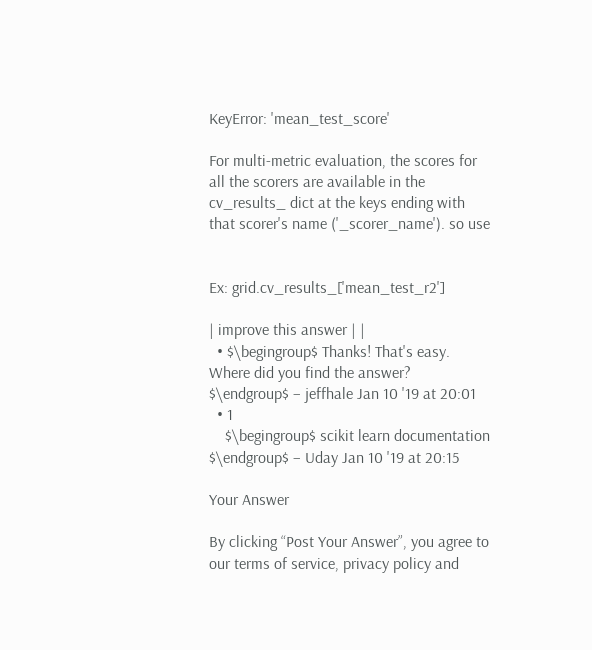KeyError: 'mean_test_score'

For multi-metric evaluation, the scores for all the scorers are available in the cv_results_ dict at the keys ending with that scorer's name ('_scorer_name'). so use


Ex: grid.cv_results_['mean_test_r2']

| improve this answer | |
  • $\begingroup$ Thanks! That's easy. Where did you find the answer? $\endgroup$ – jeffhale Jan 10 '19 at 20:01
  • 1
    $\begingroup$ scikit learn documentation $\endgroup$ – Uday Jan 10 '19 at 20:15

Your Answer

By clicking “Post Your Answer”, you agree to our terms of service, privacy policy and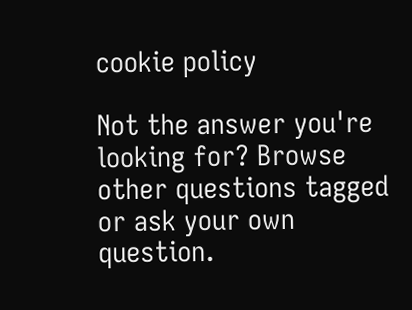cookie policy

Not the answer you're looking for? Browse other questions tagged or ask your own question.